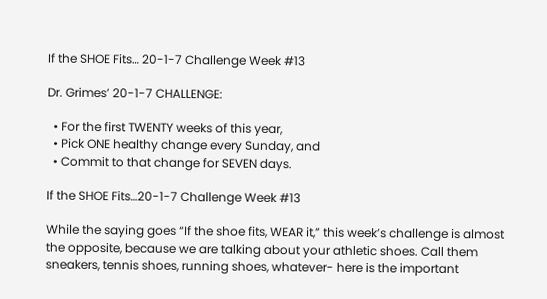If the SHOE Fits… 20-1-7 Challenge Week #13

Dr. Grimes’ 20-1-7 CHALLENGE:

  • For the first TWENTY weeks of this year,
  • Pick ONE healthy change every Sunday, and
  • Commit to that change for SEVEN days.

If the SHOE Fits…20-1-7 Challenge Week #13

While the saying goes “If the shoe fits, WEAR it,” this week’s challenge is almost the opposite, because we are talking about your athletic shoes. Call them sneakers, tennis shoes, running shoes, whatever- here is the important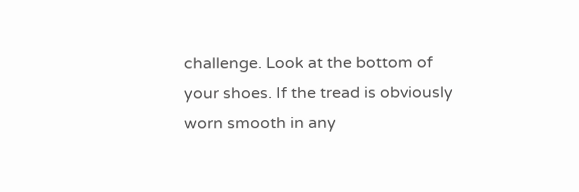challenge. Look at the bottom of your shoes. If the tread is obviously worn smooth in any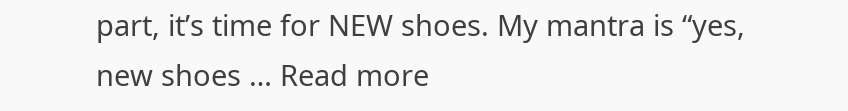part, it’s time for NEW shoes. My mantra is “yes, new shoes … Read more